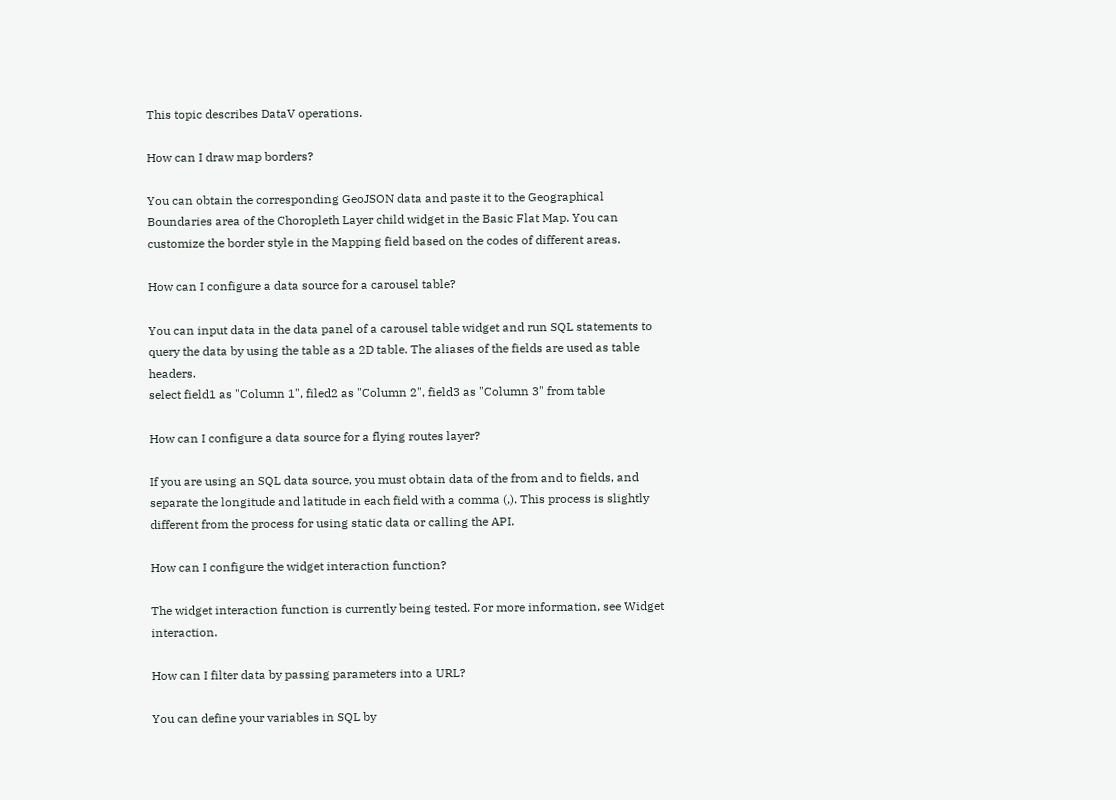This topic describes DataV operations.

How can I draw map borders?

You can obtain the corresponding GeoJSON data and paste it to the Geographical Boundaries area of the Choropleth Layer child widget in the Basic Flat Map. You can customize the border style in the Mapping field based on the codes of different areas.

How can I configure a data source for a carousel table?

You can input data in the data panel of a carousel table widget and run SQL statements to query the data by using the table as a 2D table. The aliases of the fields are used as table headers.
select field1 as "Column 1", filed2 as "Column 2", field3 as "Column 3" from table

How can I configure a data source for a flying routes layer?

If you are using an SQL data source, you must obtain data of the from and to fields, and separate the longitude and latitude in each field with a comma (,). This process is slightly different from the process for using static data or calling the API.

How can I configure the widget interaction function?

The widget interaction function is currently being tested. For more information, see Widget interaction.

How can I filter data by passing parameters into a URL?

You can define your variables in SQL by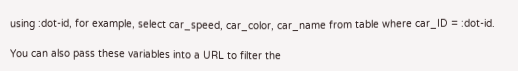using :dot-id, for example, select car_speed, car_color, car_name from table where car_ID = :dot-id.

You can also pass these variables into a URL to filter the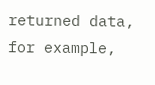returned data, for example,